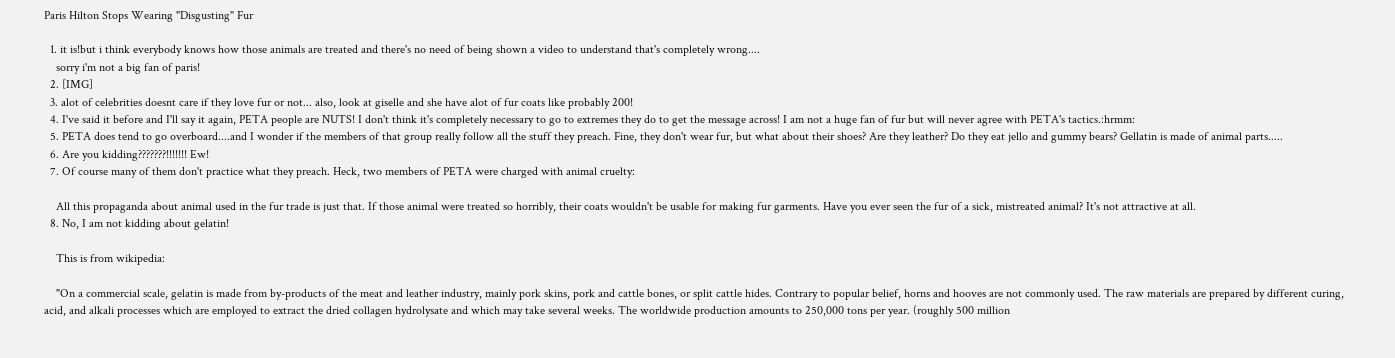Paris Hilton Stops Wearing "Disgusting" Fur

  1. it is!but i think everybody knows how those animals are treated and there's no need of being shown a video to understand that's completely wrong....
    sorry i'm not a big fan of paris!
  2. [IMG]
  3. alot of celebrities doesnt care if they love fur or not... also, look at giselle and she have alot of fur coats like probably 200!
  4. I've said it before and I'll say it again, PETA people are NUTS! I don't think it's completely necessary to go to extremes they do to get the message across! I am not a huge fan of fur but will never agree with PETA's tactics.:hrmm:
  5. PETA does tend to go overboard....and I wonder if the members of that group really follow all the stuff they preach. Fine, they don't wear fur, but what about their shoes? Are they leather? Do they eat jello and gummy bears? Gellatin is made of animal parts.....
  6. Are you kidding???????!!!!!!! Ew!
  7. Of course many of them don't practice what they preach. Heck, two members of PETA were charged with animal cruelty:

    All this propaganda about animal used in the fur trade is just that. If those animal were treated so horribly, their coats wouldn't be usable for making fur garments. Have you ever seen the fur of a sick, mistreated animal? It's not attractive at all.
  8. No, I am not kidding about gelatin!

    This is from wikipedia:

    "On a commercial scale, gelatin is made from by-products of the meat and leather industry, mainly pork skins, pork and cattle bones, or split cattle hides. Contrary to popular belief, horns and hooves are not commonly used. The raw materials are prepared by different curing, acid, and alkali processes which are employed to extract the dried collagen hydrolysate and which may take several weeks. The worldwide production amounts to 250,000 tons per year. (roughly 500 million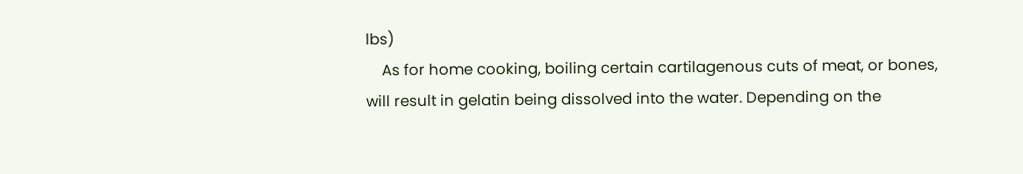lbs)
    As for home cooking, boiling certain cartilagenous cuts of meat, or bones, will result in gelatin being dissolved into the water. Depending on the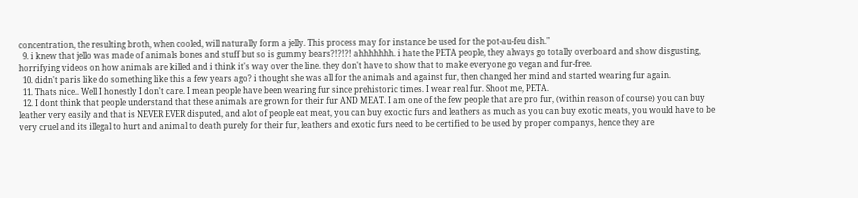concentration, the resulting broth, when cooled, will naturally form a jelly. This process may for instance be used for the pot-au-feu dish."
  9. i knew that jello was made of animals bones and stuff but so is gummy bears?!?!?! ahhhhhhh. i hate the PETA people, they always go totally overboard and show disgusting, horrifying videos on how animals are killed and i think it's way over the line. they don't have to show that to make everyone go vegan and fur-free.
  10. didn't paris like do something like this a few years ago? i thought she was all for the animals and against fur, then changed her mind and started wearing fur again.
  11. Thats nice.. Well I honestly I don't care. I mean people have been wearing fur since prehistoric times. I wear real fur. Shoot me, PETA.
  12. I dont think that people understand that these animals are grown for their fur AND MEAT. I am one of the few people that are pro fur, (within reason of course) you can buy leather very easily and that is NEVER EVER disputed, and alot of people eat meat, you can buy exoctic furs and leathers as much as you can buy exotic meats, you would have to be very cruel and its illegal to hurt and animal to death purely for their fur, leathers and exotic furs need to be certified to be used by proper companys, hence they are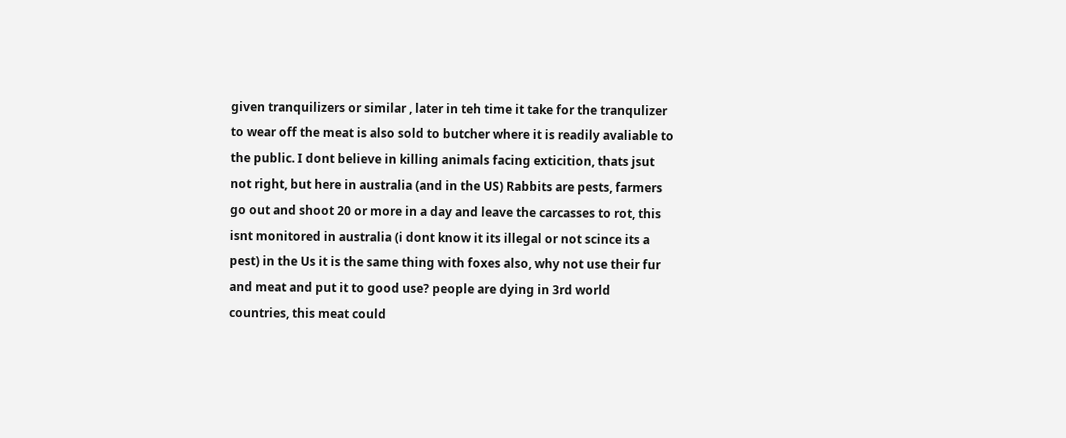given tranquilizers or similar , later in teh time it take for the tranqulizer to wear off the meat is also sold to butcher where it is readily avaliable to the public. I dont believe in killing animals facing exticition, thats jsut not right, but here in australia (and in the US) Rabbits are pests, farmers go out and shoot 20 or more in a day and leave the carcasses to rot, this isnt monitored in australia (i dont know it its illegal or not scince its a pest) in the Us it is the same thing with foxes also, why not use their fur and meat and put it to good use? people are dying in 3rd world countries, this meat could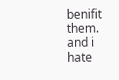benifit them. and i hate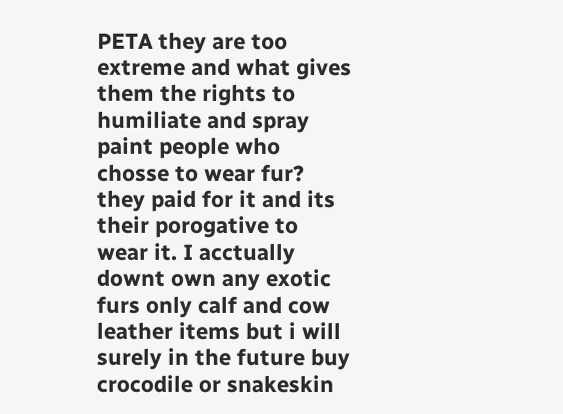PETA they are too extreme and what gives them the rights to humiliate and spray paint people who chosse to wear fur? they paid for it and its their porogative to wear it. I acctually downt own any exotic furs only calf and cow leather items but i will surely in the future buy crocodile or snakeskin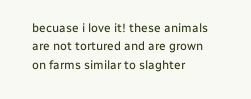becuase i love it! these animals are not tortured and are grown on farms similar to slaghter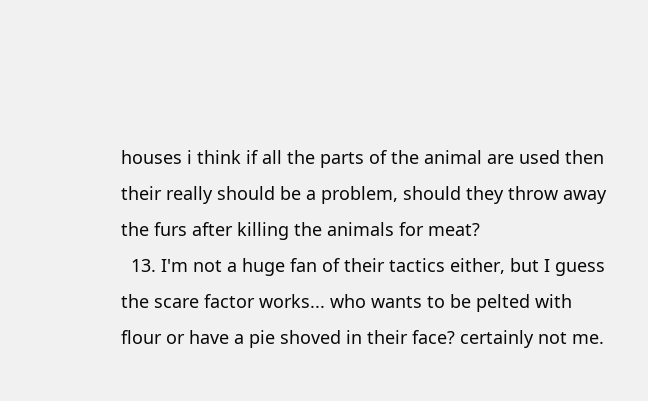houses i think if all the parts of the animal are used then their really should be a problem, should they throw away the furs after killing the animals for meat?
  13. I'm not a huge fan of their tactics either, but I guess the scare factor works... who wants to be pelted with flour or have a pie shoved in their face? certainly not me.